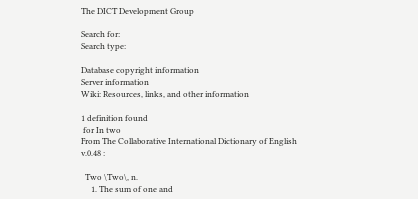The DICT Development Group

Search for:
Search type:

Database copyright information
Server information
Wiki: Resources, links, and other information

1 definition found
 for In two
From The Collaborative International Dictionary of English v.0.48 :

  Two \Two\, n.
     1. The sum of one and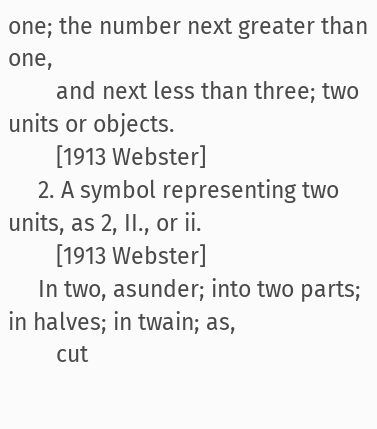one; the number next greater than one,
        and next less than three; two units or objects.
        [1913 Webster]
     2. A symbol representing two units, as 2, II., or ii.
        [1913 Webster]
     In two, asunder; into two parts; in halves; in twain; as,
        cut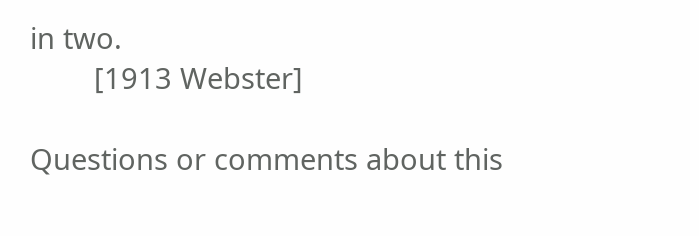in two.
        [1913 Webster]

Questions or comments about this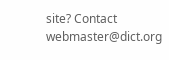site? Contact webmaster@dict.org